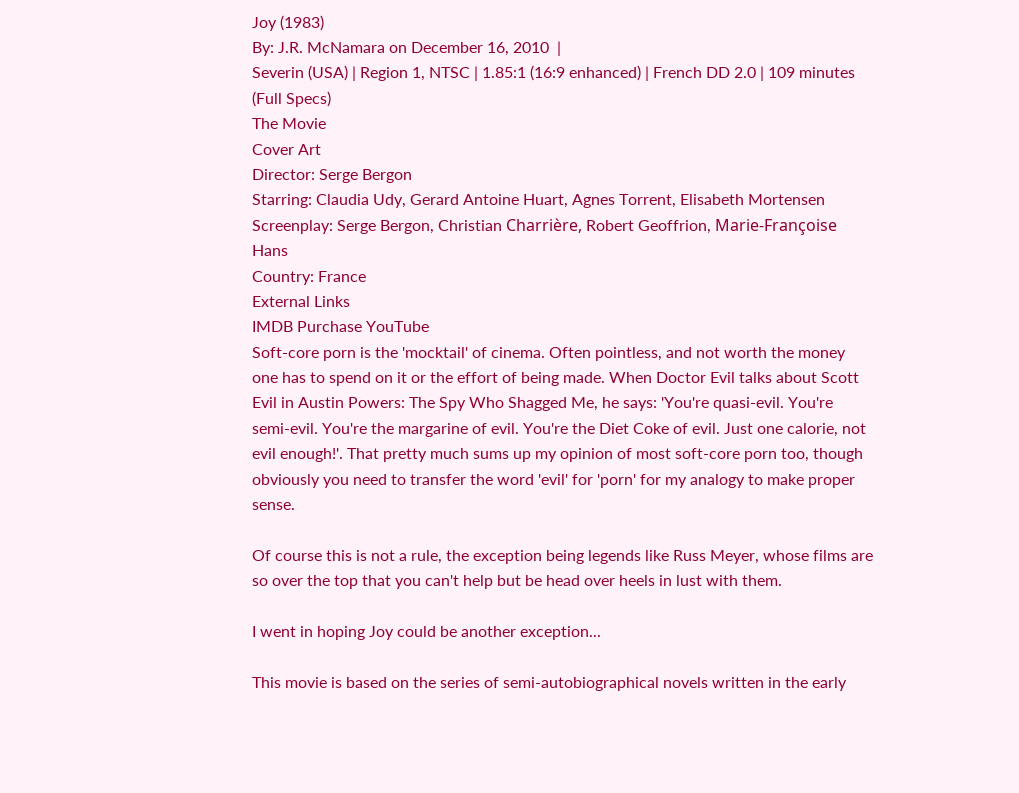Joy (1983)
By: J.R. McNamara on December 16, 2010  |
Severin (USA) | Region 1, NTSC | 1.85:1 (16:9 enhanced) | French DD 2.0 | 109 minutes (Full Specs)
The Movie
Cover Art
Director: Serge Bergon
Starring: Claudia Udy, Gerard Antoine Huart, Agnes Torrent, Elisabeth Mortensen
Screenplay: Serge Bergon, Christian Charrière, Robert Geoffrion, Marie-Françoise Hans
Country: France
External Links
IMDB Purchase YouTube
Soft-core porn is the 'mocktail' of cinema. Often pointless, and not worth the money one has to spend on it or the effort of being made. When Doctor Evil talks about Scott Evil in Austin Powers: The Spy Who Shagged Me, he says: 'You're quasi-evil. You're semi-evil. You're the margarine of evil. You're the Diet Coke of evil. Just one calorie, not evil enough!'. That pretty much sums up my opinion of most soft-core porn too, though obviously you need to transfer the word 'evil' for 'porn' for my analogy to make proper sense.

Of course this is not a rule, the exception being legends like Russ Meyer, whose films are so over the top that you can't help but be head over heels in lust with them.

I went in hoping Joy could be another exception...

This movie is based on the series of semi-autobiographical novels written in the early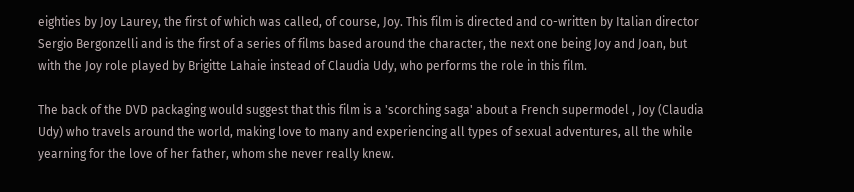eighties by Joy Laurey, the first of which was called, of course, Joy. This film is directed and co-written by Italian director Sergio Bergonzelli and is the first of a series of films based around the character, the next one being Joy and Joan, but with the Joy role played by Brigitte Lahaie instead of Claudia Udy, who performs the role in this film.

The back of the DVD packaging would suggest that this film is a 'scorching saga' about a French supermodel , Joy (Claudia Udy) who travels around the world, making love to many and experiencing all types of sexual adventures, all the while yearning for the love of her father, whom she never really knew.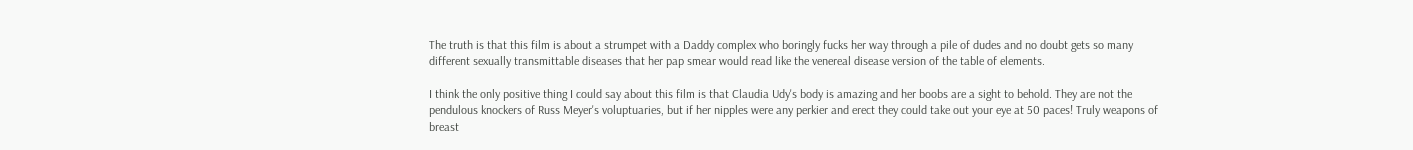The truth is that this film is about a strumpet with a Daddy complex who boringly fucks her way through a pile of dudes and no doubt gets so many different sexually transmittable diseases that her pap smear would read like the venereal disease version of the table of elements.

I think the only positive thing I could say about this film is that Claudia Udy's body is amazing and her boobs are a sight to behold. They are not the pendulous knockers of Russ Meyer's voluptuaries, but if her nipples were any perkier and erect they could take out your eye at 50 paces! Truly weapons of breast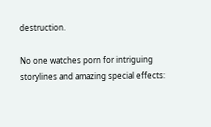destruction.

No one watches porn for intriguing storylines and amazing special effects: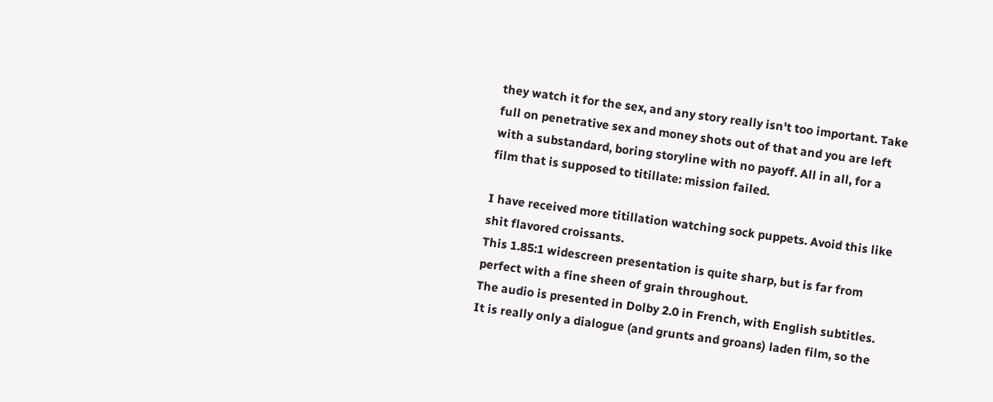they watch it for the sex, and any story really isn't too important. Take full on penetrative sex and money shots out of that and you are left with a substandard, boring storyline with no payoff. All in all, for a film that is supposed to titillate: mission failed.

I have received more titillation watching sock puppets. Avoid this like shit flavored croissants.
This 1.85:1 widescreen presentation is quite sharp, but is far from perfect with a fine sheen of grain throughout.
The audio is presented in Dolby 2.0 in French, with English subtitles. It is really only a dialogue (and grunts and groans) laden film, so the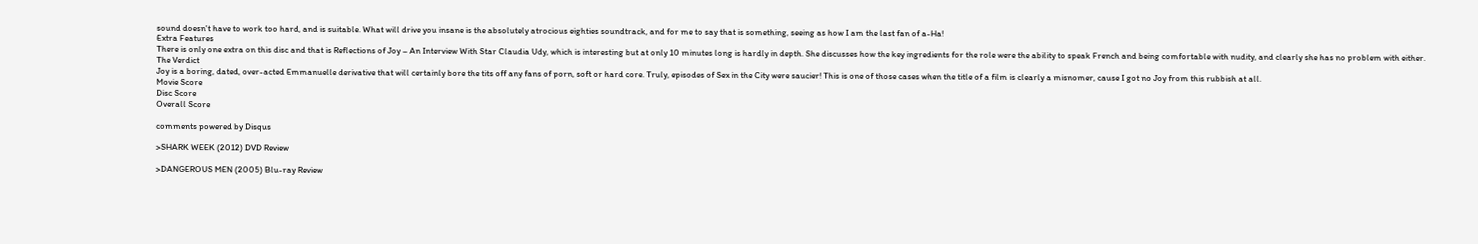sound doesn't have to work too hard, and is suitable. What will drive you insane is the absolutely atrocious eighties soundtrack, and for me to say that is something, seeing as how I am the last fan of a-Ha!
Extra Features
There is only one extra on this disc and that is Reflections of Joy – An Interview With Star Claudia Udy, which is interesting but at only 10 minutes long is hardly in depth. She discusses how the key ingredients for the role were the ability to speak French and being comfortable with nudity, and clearly she has no problem with either.
The Verdict
Joy is a boring, dated, over-acted Emmanuelle derivative that will certainly bore the tits off any fans of porn, soft or hard core. Truly, episodes of Sex in the City were saucier! This is one of those cases when the title of a film is clearly a misnomer, cause I got no Joy from this rubbish at all.
Movie Score
Disc Score
Overall Score

comments powered by Disqus

>SHARK WEEK (2012) DVD Review

>DANGEROUS MEN (2005) Blu-ray Review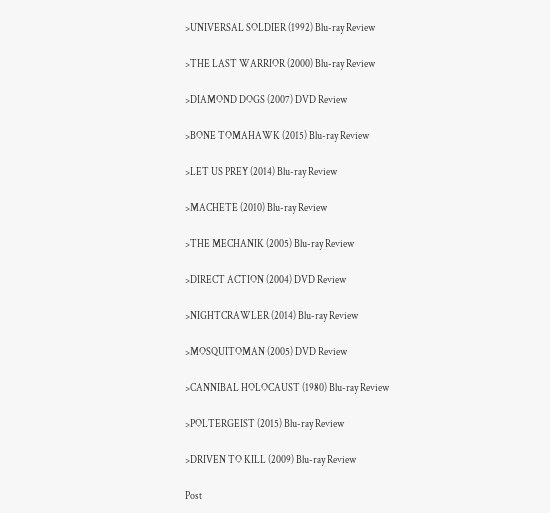>UNIVERSAL SOLDIER (1992) Blu-ray Review

>THE LAST WARRIOR (2000) Blu-ray Review

>DIAMOND DOGS (2007) DVD Review

>BONE TOMAHAWK (2015) Blu-ray Review

>LET US PREY (2014) Blu-ray Review

>MACHETE (2010) Blu-ray Review

>THE MECHANIK (2005) Blu-ray Review

>DIRECT ACTION (2004) DVD Review

>NIGHTCRAWLER (2014) Blu-ray Review

>MOSQUITOMAN (2005) DVD Review

>CANNIBAL HOLOCAUST (1980) Blu-ray Review

>POLTERGEIST (2015) Blu-ray Review

>DRIVEN TO KILL (2009) Blu-ray Review

Post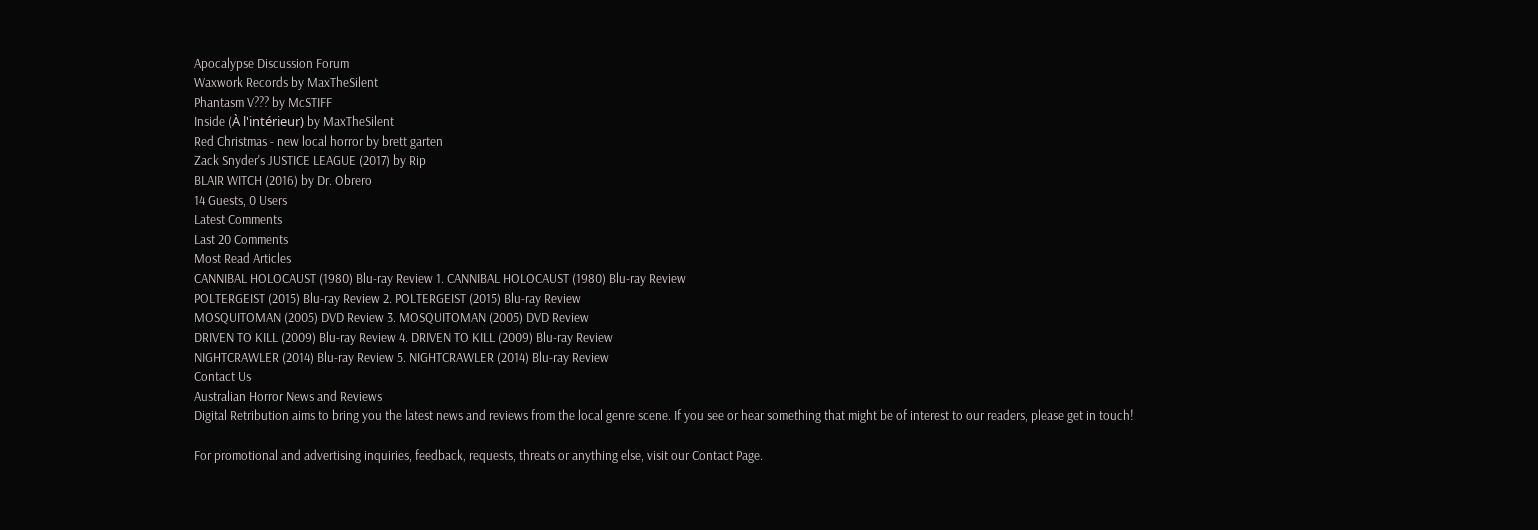Apocalypse Discussion Forum
Waxwork Records by MaxTheSilent
Phantasm V??? by McSTIFF
Inside (À l'intérieur) by MaxTheSilent
Red Christmas - new local horror by brett garten
Zack Snyder's JUSTICE LEAGUE (2017) by Rip
BLAIR WITCH (2016) by Dr. Obrero
14 Guests, 0 Users
Latest Comments
Last 20 Comments
Most Read Articles
CANNIBAL HOLOCAUST (1980) Blu-ray Review 1. CANNIBAL HOLOCAUST (1980) Blu-ray Review
POLTERGEIST (2015) Blu-ray Review 2. POLTERGEIST (2015) Blu-ray Review
MOSQUITOMAN (2005) DVD Review 3. MOSQUITOMAN (2005) DVD Review
DRIVEN TO KILL (2009) Blu-ray Review 4. DRIVEN TO KILL (2009) Blu-ray Review
NIGHTCRAWLER (2014) Blu-ray Review 5. NIGHTCRAWLER (2014) Blu-ray Review
Contact Us
Australian Horror News and Reviews
Digital Retribution aims to bring you the latest news and reviews from the local genre scene. If you see or hear something that might be of interest to our readers, please get in touch!

For promotional and advertising inquiries, feedback, requests, threats or anything else, visit our Contact Page.